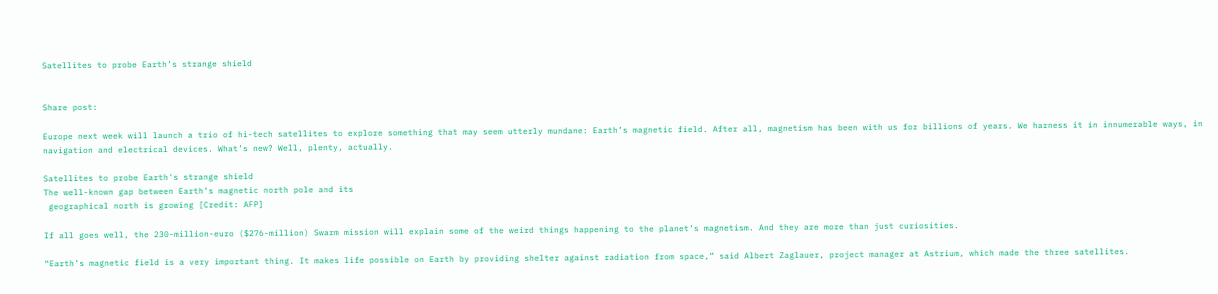Satellites to probe Earth’s strange shield


Share post:

Europe next week will launch a trio of hi-tech satellites to explore something that may seem utterly mundane: Earth’s magnetic field. After all, magnetism has been with us for billions of years. We harness it in innumerable ways, in navigation and electrical devices. What’s new? Well, plenty, actually.

Satellites to probe Earth's strange shield
The well-known gap between Earth’s magnetic north pole and its
 geographical north is growing [Credit: AFP]

If all goes well, the 230-million-euro ($276-million) Swarm mission will explain some of the weird things happening to the planet’s magnetism. And they are more than just curiosities.

“Earth’s magnetic field is a very important thing. It makes life possible on Earth by providing shelter against radiation from space,” said Albert Zaglauer, project manager at Astrium, which made the three satellites.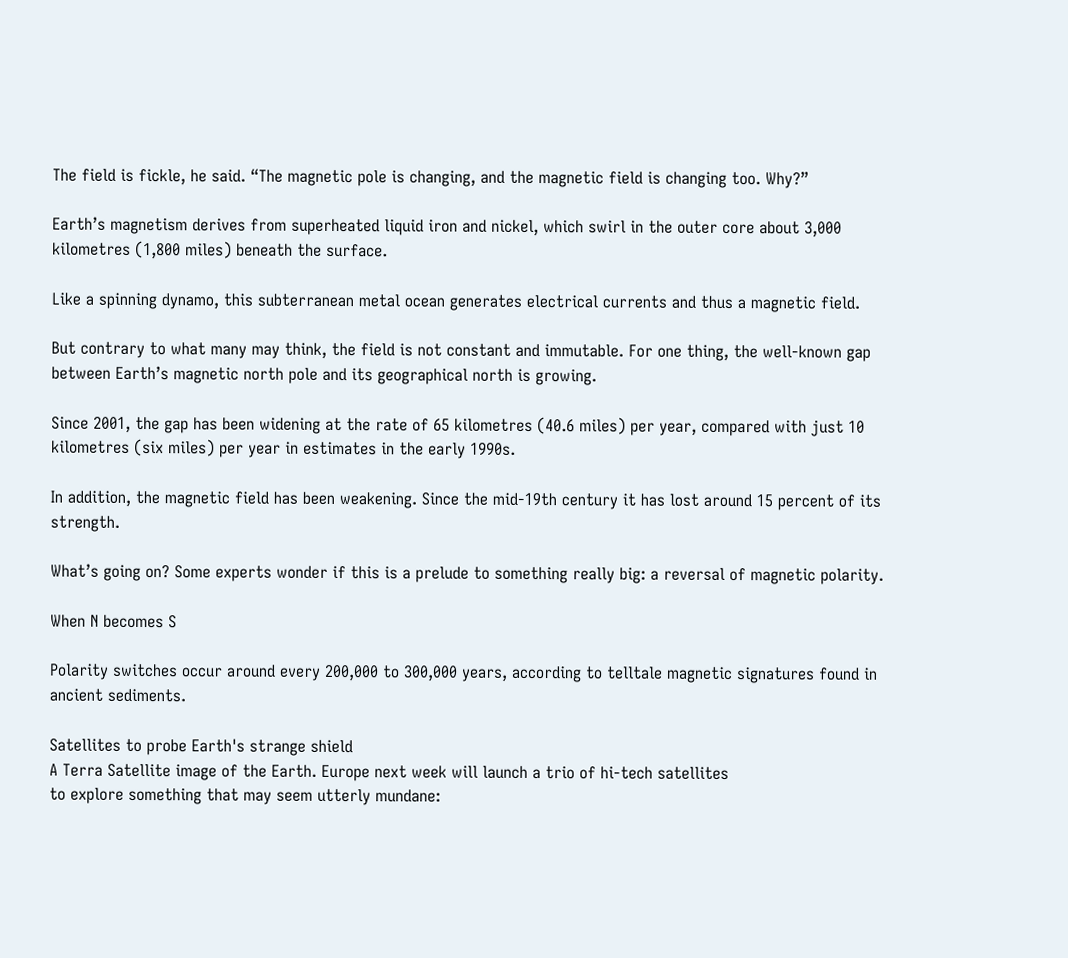The field is fickle, he said. “The magnetic pole is changing, and the magnetic field is changing too. Why?”

Earth’s magnetism derives from superheated liquid iron and nickel, which swirl in the outer core about 3,000 kilometres (1,800 miles) beneath the surface.

Like a spinning dynamo, this subterranean metal ocean generates electrical currents and thus a magnetic field.

But contrary to what many may think, the field is not constant and immutable. For one thing, the well-known gap between Earth’s magnetic north pole and its geographical north is growing.

Since 2001, the gap has been widening at the rate of 65 kilometres (40.6 miles) per year, compared with just 10 kilometres (six miles) per year in estimates in the early 1990s.

In addition, the magnetic field has been weakening. Since the mid-19th century it has lost around 15 percent of its strength.

What’s going on? Some experts wonder if this is a prelude to something really big: a reversal of magnetic polarity.

When N becomes S

Polarity switches occur around every 200,000 to 300,000 years, according to telltale magnetic signatures found in ancient sediments.

Satellites to probe Earth's strange shield
A Terra Satellite image of the Earth. Europe next week will launch a trio of hi-tech satellites
to explore something that may seem utterly mundane: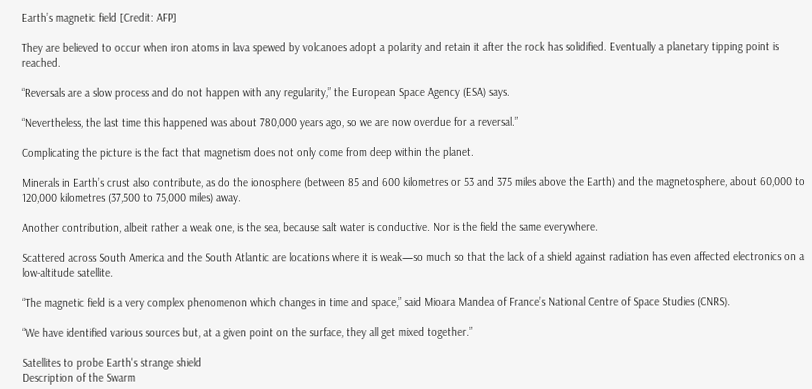Earth’s magnetic field [Credit: AFP]

They are believed to occur when iron atoms in lava spewed by volcanoes adopt a polarity and retain it after the rock has solidified. Eventually a planetary tipping point is reached.

“Reversals are a slow process and do not happen with any regularity,” the European Space Agency (ESA) says.

“Nevertheless, the last time this happened was about 780,000 years ago, so we are now overdue for a reversal.”

Complicating the picture is the fact that magnetism does not only come from deep within the planet.

Minerals in Earth’s crust also contribute, as do the ionosphere (between 85 and 600 kilometres or 53 and 375 miles above the Earth) and the magnetosphere, about 60,000 to 120,000 kilometres (37,500 to 75,000 miles) away.

Another contribution, albeit rather a weak one, is the sea, because salt water is conductive. Nor is the field the same everywhere.

Scattered across South America and the South Atlantic are locations where it is weak—so much so that the lack of a shield against radiation has even affected electronics on a low-altitude satellite.

“The magnetic field is a very complex phenomenon which changes in time and space,” said Mioara Mandea of France’s National Centre of Space Studies (CNRS).

“We have identified various sources but, at a given point on the surface, they all get mixed together.”

Satellites to probe Earth's strange shield
Description of the Swarm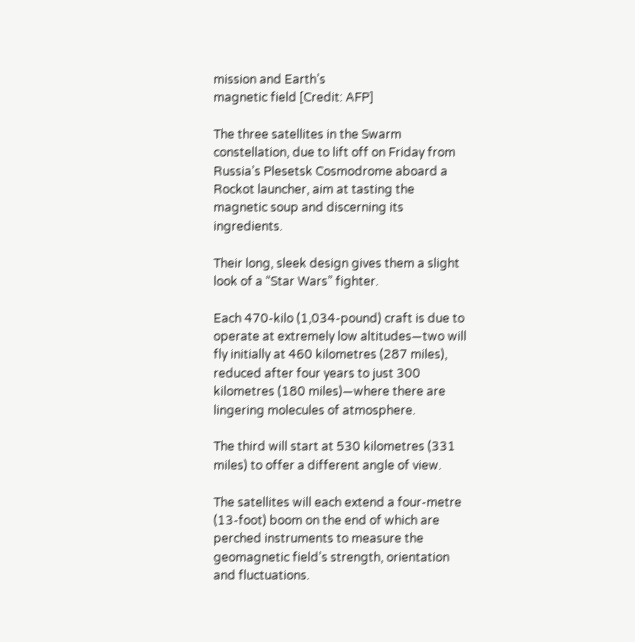mission and Earth’s
magnetic field [Credit: AFP]

The three satellites in the Swarm constellation, due to lift off on Friday from Russia’s Plesetsk Cosmodrome aboard a Rockot launcher, aim at tasting the magnetic soup and discerning its ingredients.

Their long, sleek design gives them a slight look of a “Star Wars” fighter.

Each 470-kilo (1,034-pound) craft is due to operate at extremely low altitudes—two will fly initially at 460 kilometres (287 miles), reduced after four years to just 300 kilometres (180 miles)—where there are lingering molecules of atmosphere.

The third will start at 530 kilometres (331 miles) to offer a different angle of view.

The satellites will each extend a four-metre (13-foot) boom on the end of which are perched instruments to measure the geomagnetic field’s strength, orientation and fluctuations.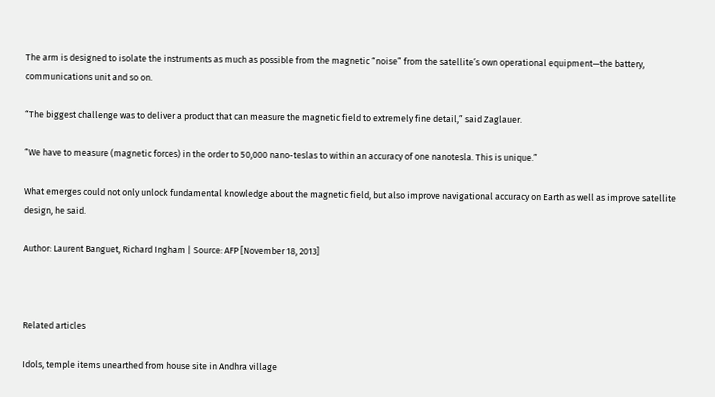The arm is designed to isolate the instruments as much as possible from the magnetic “noise” from the satellite’s own operational equipment—the battery, communications unit and so on.

“The biggest challenge was to deliver a product that can measure the magnetic field to extremely fine detail,” said Zaglauer.

“We have to measure (magnetic forces) in the order to 50,000 nano-teslas to within an accuracy of one nanotesla. This is unique.”

What emerges could not only unlock fundamental knowledge about the magnetic field, but also improve navigational accuracy on Earth as well as improve satellite design, he said.

Author: Laurent Banguet, Richard Ingham | Source: AFP [November 18, 2013]



Related articles

Idols, temple items unearthed from house site in Andhra village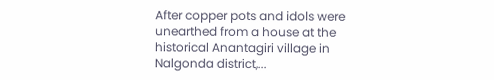After copper pots and idols were unearthed from a house at the historical Anantagiri village in Nalgonda district,...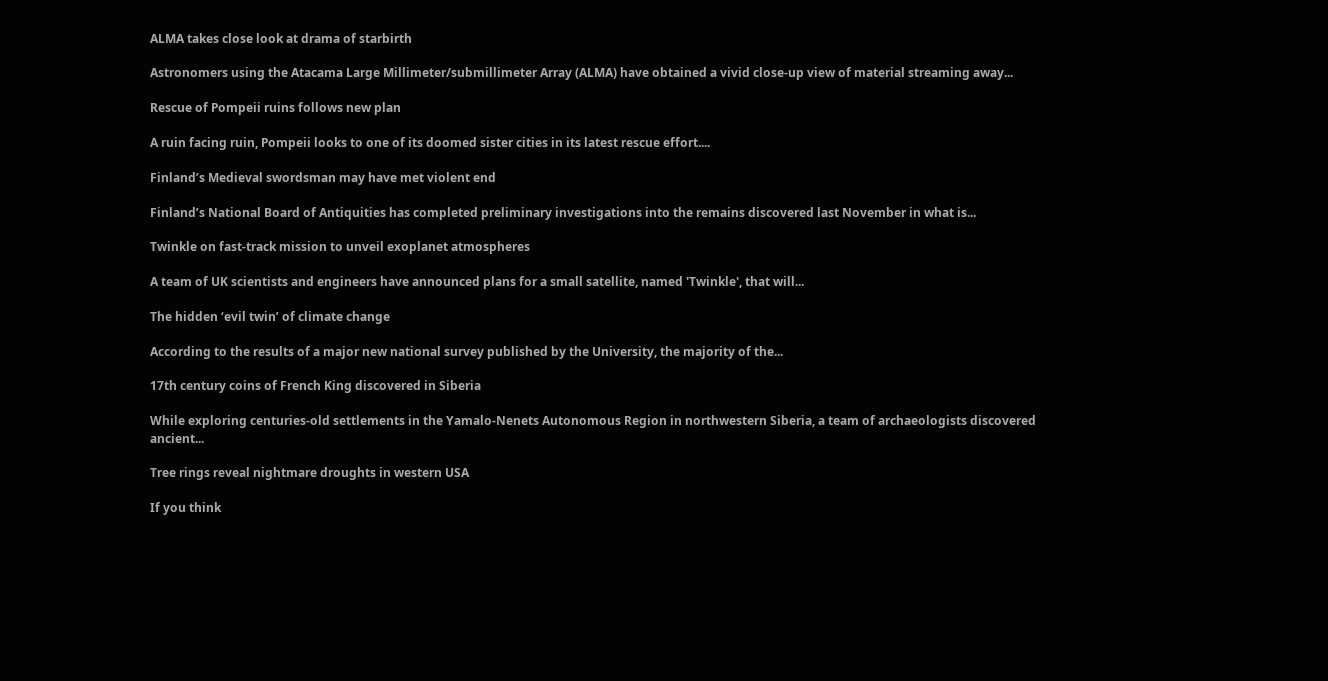ALMA takes close look at drama of starbirth

Astronomers using the Atacama Large Millimeter/submillimeter Array (ALMA) have obtained a vivid close-up view of material streaming away...

Rescue of Pompeii ruins follows new plan

A ruin facing ruin, Pompeii looks to one of its doomed sister cities in its latest rescue effort....

Finland’s Medieval swordsman may have met violent end

Finland’s National Board of Antiquities has completed preliminary investigations into the remains discovered last November in what is...

Twinkle on fast-track mission to unveil exoplanet atmospheres

A team of UK scientists and engineers have announced plans for a small satellite, named 'Twinkle', that will...

The hidden ‘evil twin’ of climate change

According to the results of a major new national survey published by the University, the majority of the...

17th century coins of French King discovered in Siberia

While exploring centuries-old settlements in the Yamalo-Nenets Autonomous Region in northwestern Siberia, a team of archaeologists discovered ancient...

Tree rings reveal nightmare droughts in western USA

If you think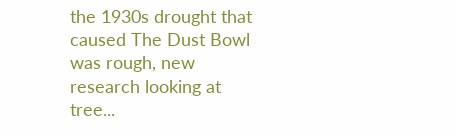the 1930s drought that caused The Dust Bowl was rough, new research looking at tree...